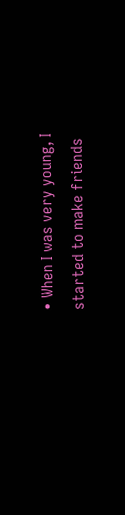• When I was very young, I started to make friends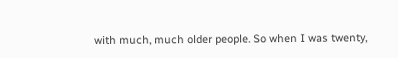with much, much older people. So when I was twenty,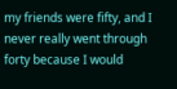my friends were fifty, and I never really went through forty because I would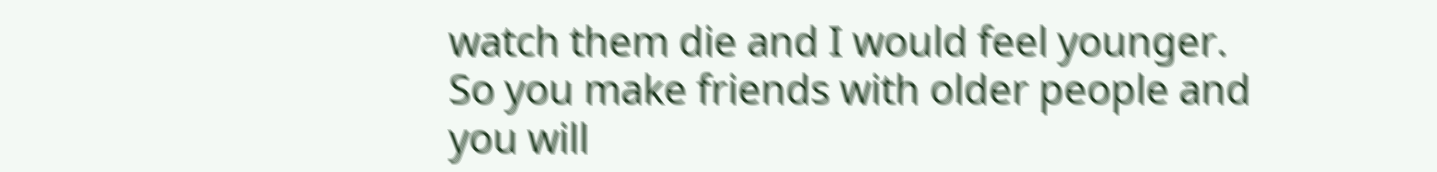watch them die and I would feel younger. So you make friends with older people and you will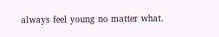always feel young no matter what.